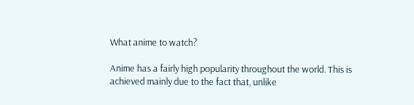What anime to watch?

Anime has a fairly high popularity throughout the world. This is achieved mainly due to the fact that, unlike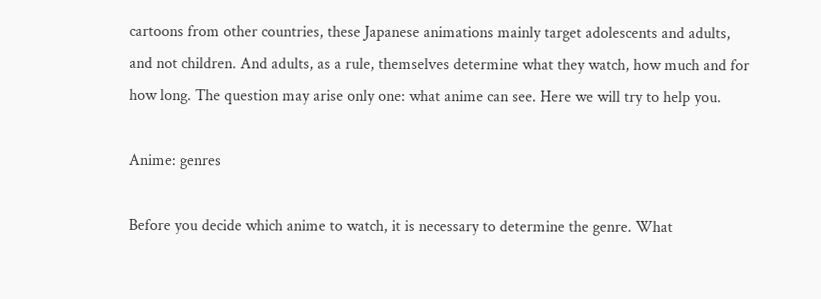cartoons from other countries, these Japanese animations mainly target adolescents and adults, and not children. And adults, as a rule, themselves determine what they watch, how much and for how long. The question may arise only one: what anime can see. Here we will try to help you.

Anime: genres

Before you decide which anime to watch, it is necessary to determine the genre. What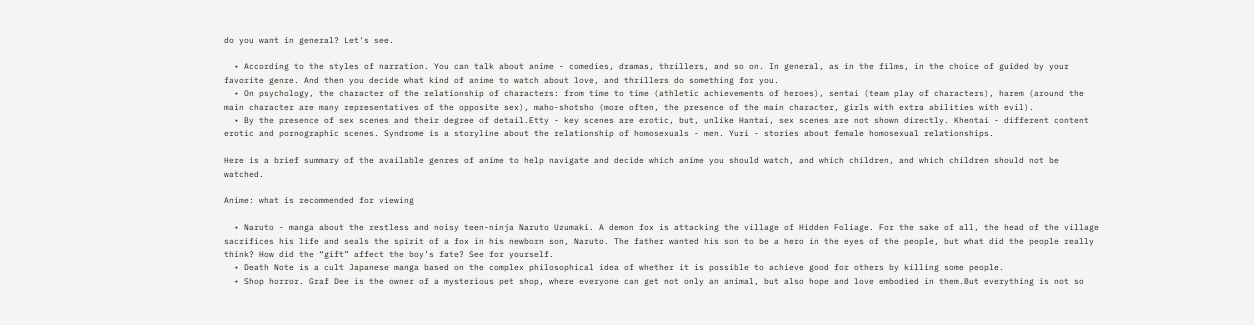do you want in general? Let's see.

  • According to the styles of narration. You can talk about anime - comedies, dramas, thrillers, and so on. In general, as in the films, in the choice of guided by your favorite genre. And then you decide what kind of anime to watch about love, and thrillers do something for you.
  • On psychology, the character of the relationship of characters: from time to time (athletic achievements of heroes), sentai (team play of characters), harem (around the main character are many representatives of the opposite sex), maho-shotsho (more often, the presence of the main character, girls with extra abilities with evil).
  • By the presence of sex scenes and their degree of detail.Etty - key scenes are erotic, but, unlike Hantai, sex scenes are not shown directly. Khentai - different content erotic and pornographic scenes. Syndrome is a storyline about the relationship of homosexuals - men. Yuri - stories about female homosexual relationships.

Here is a brief summary of the available genres of anime to help navigate and decide which anime you should watch, and which children, and which children should not be watched.

Anime: what is recommended for viewing

  • Naruto - manga about the restless and noisy teen-ninja Naruto Uzumaki. A demon fox is attacking the village of Hidden Foliage. For the sake of all, the head of the village sacrifices his life and seals the spirit of a fox in his newborn son, Naruto. The father wanted his son to be a hero in the eyes of the people, but what did the people really think? How did the “gift” affect the boy’s fate? See for yourself.
  • Death Note is a cult Japanese manga based on the complex philosophical idea of whether it is possible to achieve good for others by killing some people.
  • Shop horror. Graf Dee is the owner of a mysterious pet shop, where everyone can get not only an animal, but also hope and love embodied in them.But everything is not so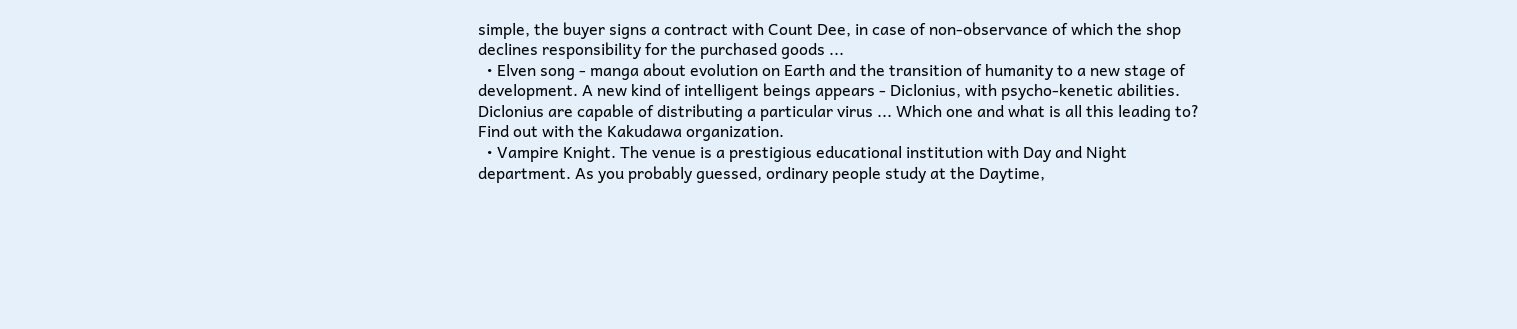simple, the buyer signs a contract with Count Dee, in case of non-observance of which the shop declines responsibility for the purchased goods ...
  • Elven song - manga about evolution on Earth and the transition of humanity to a new stage of development. A new kind of intelligent beings appears - Diclonius, with psycho-kenetic abilities. Diclonius are capable of distributing a particular virus ... Which one and what is all this leading to? Find out with the Kakudawa organization.
  • Vampire Knight. The venue is a prestigious educational institution with Day and Night department. As you probably guessed, ordinary people study at the Daytime,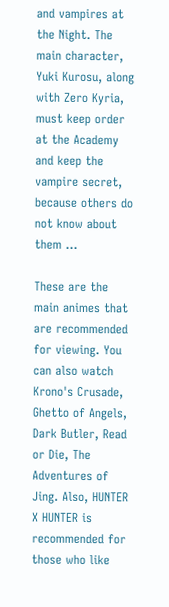and vampires at the Night. The main character, Yuki Kurosu, along with Zero Kyria, must keep order at the Academy and keep the vampire secret, because others do not know about them ...

These are the main animes that are recommended for viewing. You can also watch Krono's Crusade, Ghetto of Angels, Dark Butler, Read or Die, The Adventures of Jing. Also, HUNTER X HUNTER is recommended for those who like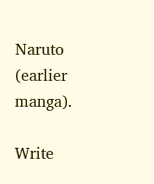Naruto (earlier manga).

Write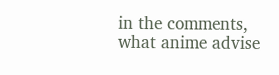in the comments, what anime advise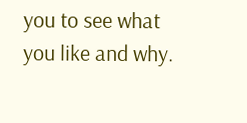you to see what you like and why.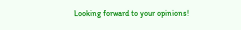Looking forward to your opinions!